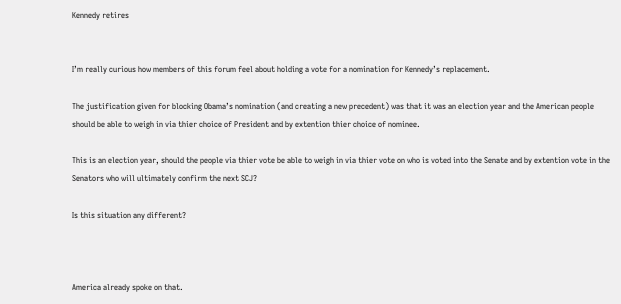Kennedy retires


I’m really curious how members of this forum feel about holding a vote for a nomination for Kennedy’s replacement.

The justification given for blocking Obama’s nomination (and creating a new precedent) was that it was an election year and the American people should be able to weigh in via thier choice of President and by extention thier choice of nominee.

This is an election year, should the people via thier vote be able to weigh in via thier vote on who is voted into the Senate and by extention vote in the Senators who will ultimately confirm the next SCJ?

Is this situation any different?



America already spoke on that.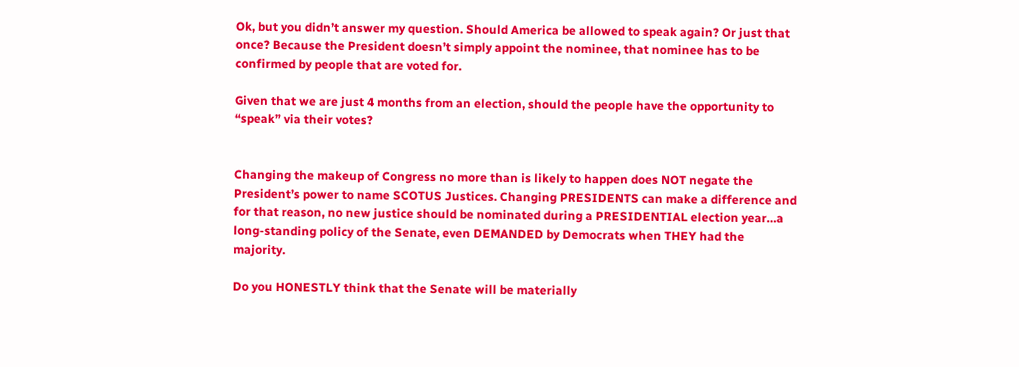Ok, but you didn’t answer my question. Should America be allowed to speak again? Or just that once? Because the President doesn’t simply appoint the nominee, that nominee has to be confirmed by people that are voted for.

Given that we are just 4 months from an election, should the people have the opportunity to “speak” via their votes?


Changing the makeup of Congress no more than is likely to happen does NOT negate the President’s power to name SCOTUS Justices. Changing PRESIDENTS can make a difference and for that reason, no new justice should be nominated during a PRESIDENTIAL election year…a long-standing policy of the Senate, even DEMANDED by Democrats when THEY had the majority.

Do you HONESTLY think that the Senate will be materially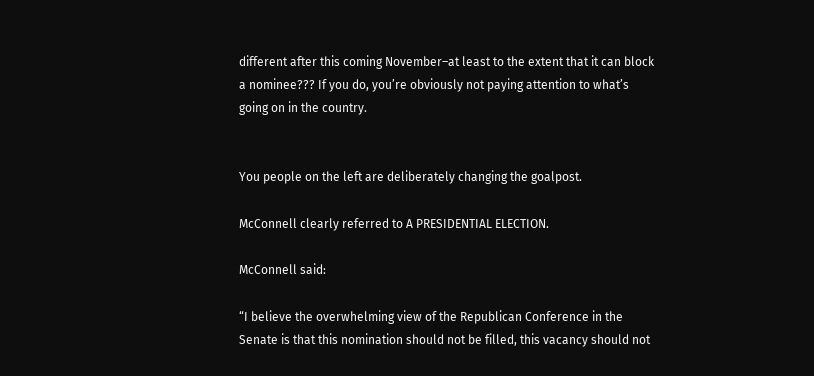different after this coming November–at least to the extent that it can block a nominee??? If you do, you’re obviously not paying attention to what’s going on in the country.


You people on the left are deliberately changing the goalpost.

McConnell clearly referred to A PRESIDENTIAL ELECTION.

McConnell said:

“I believe the overwhelming view of the Republican Conference in the Senate is that this nomination should not be filled, this vacancy should not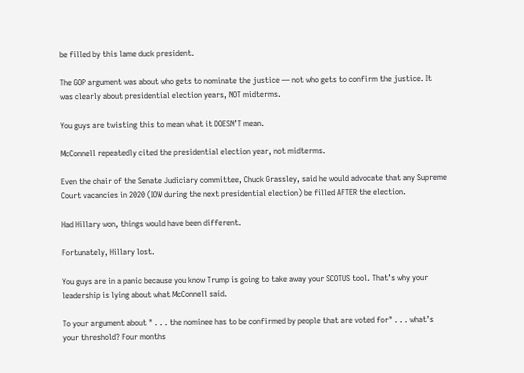be filled by this lame duck president.

The GOP argument was about who gets to nominate the justice — not who gets to confirm the justice. It was clearly about presidential election years, NOT midterms.

You guys are twisting this to mean what it DOESN’T mean.

McConnell repeatedly cited the presidential election year, not midterms.

Even the chair of the Senate Judiciary committee, Chuck Grassley, said he would advocate that any Supreme Court vacancies in 2020 (IOW during the next presidential election) be filled AFTER the election.

Had Hillary won, things would have been different.

Fortunately, Hillary lost.

You guys are in a panic because you know Trump is going to take away your SCOTUS tool. That’s why your leadership is lying about what McConnell said.

To your argument about " . . . the nominee has to be confirmed by people that are voted for" . . . what’s your threshold? Four months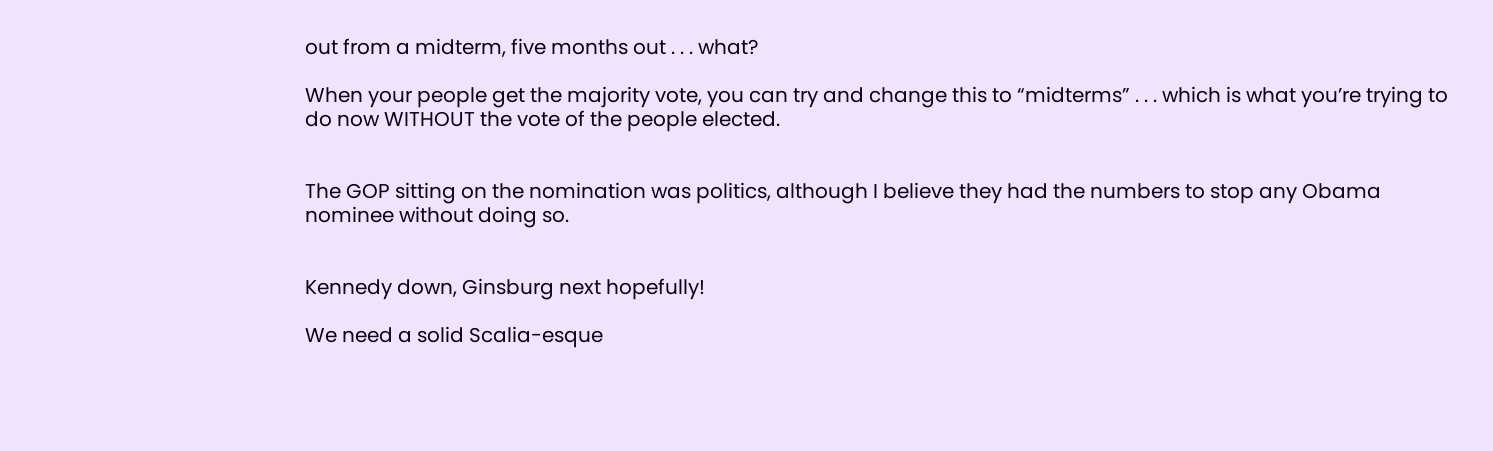out from a midterm, five months out . . . what?

When your people get the majority vote, you can try and change this to “midterms” . . . which is what you’re trying to do now WITHOUT the vote of the people elected.


The GOP sitting on the nomination was politics, although I believe they had the numbers to stop any Obama nominee without doing so.


Kennedy down, Ginsburg next hopefully!

We need a solid Scalia-esque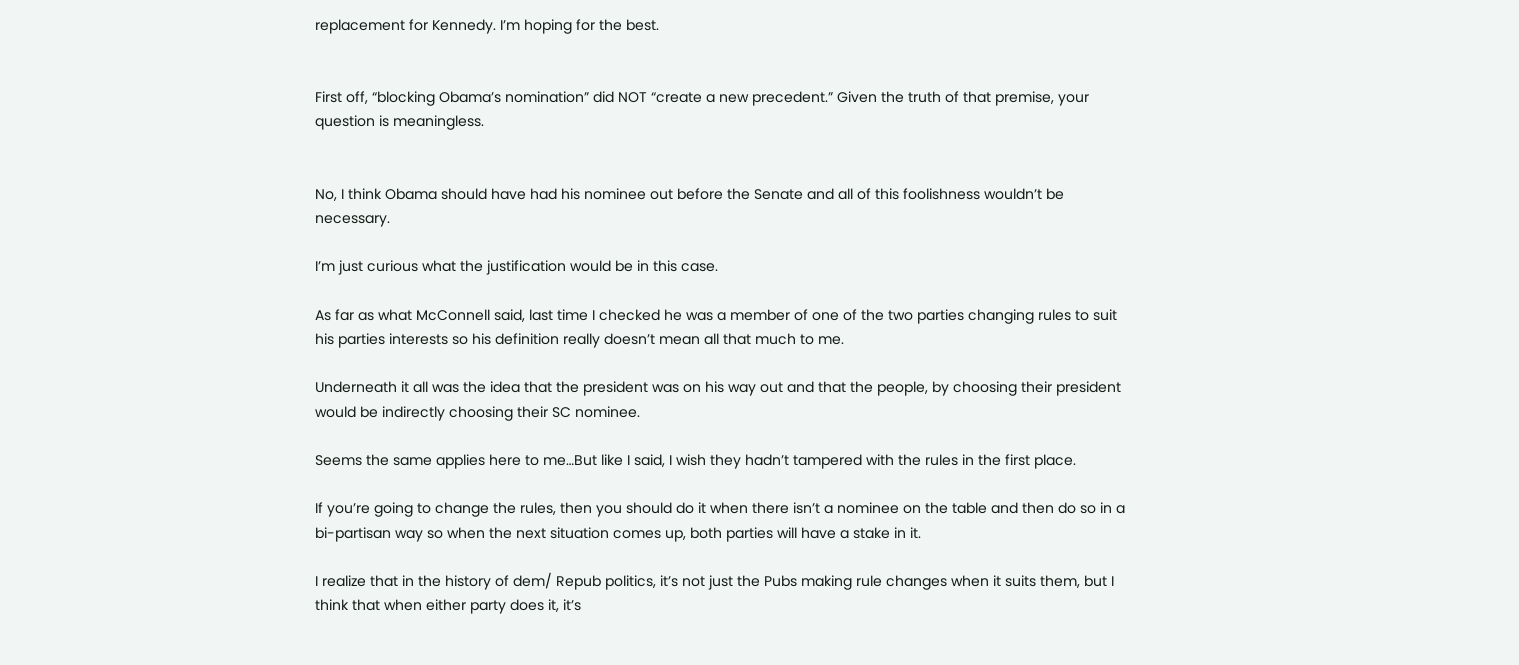replacement for Kennedy. I’m hoping for the best.


First off, “blocking Obama’s nomination” did NOT “create a new precedent.” Given the truth of that premise, your question is meaningless.


No, I think Obama should have had his nominee out before the Senate and all of this foolishness wouldn’t be necessary.

I’m just curious what the justification would be in this case.

As far as what McConnell said, last time I checked he was a member of one of the two parties changing rules to suit his parties interests so his definition really doesn’t mean all that much to me.

Underneath it all was the idea that the president was on his way out and that the people, by choosing their president would be indirectly choosing their SC nominee.

Seems the same applies here to me…But like I said, I wish they hadn’t tampered with the rules in the first place.

If you’re going to change the rules, then you should do it when there isn’t a nominee on the table and then do so in a bi-partisan way so when the next situation comes up, both parties will have a stake in it.

I realize that in the history of dem/ Repub politics, it’s not just the Pubs making rule changes when it suits them, but I think that when either party does it, it’s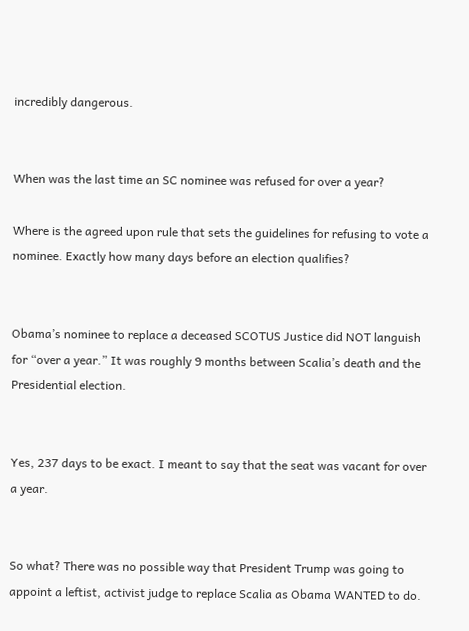incredibly dangerous.


When was the last time an SC nominee was refused for over a year?

Where is the agreed upon rule that sets the guidelines for refusing to vote a nominee. Exactly how many days before an election qualifies?


Obama’s nominee to replace a deceased SCOTUS Justice did NOT languish for “over a year.” It was roughly 9 months between Scalia’s death and the Presidential election.


Yes, 237 days to be exact. I meant to say that the seat was vacant for over a year.


So what? There was no possible way that President Trump was going to appoint a leftist, activist judge to replace Scalia as Obama WANTED to do.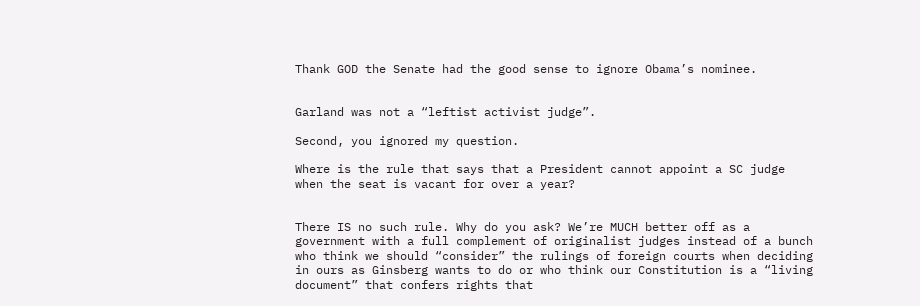Thank GOD the Senate had the good sense to ignore Obama’s nominee.


Garland was not a “leftist activist judge”.

Second, you ignored my question.

Where is the rule that says that a President cannot appoint a SC judge when the seat is vacant for over a year?


There IS no such rule. Why do you ask? We’re MUCH better off as a government with a full complement of originalist judges instead of a bunch who think we should “consider” the rulings of foreign courts when deciding in ours as Ginsberg wants to do or who think our Constitution is a “living document” that confers rights that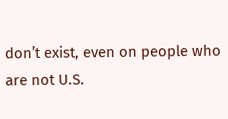don’t exist, even on people who are not U.S.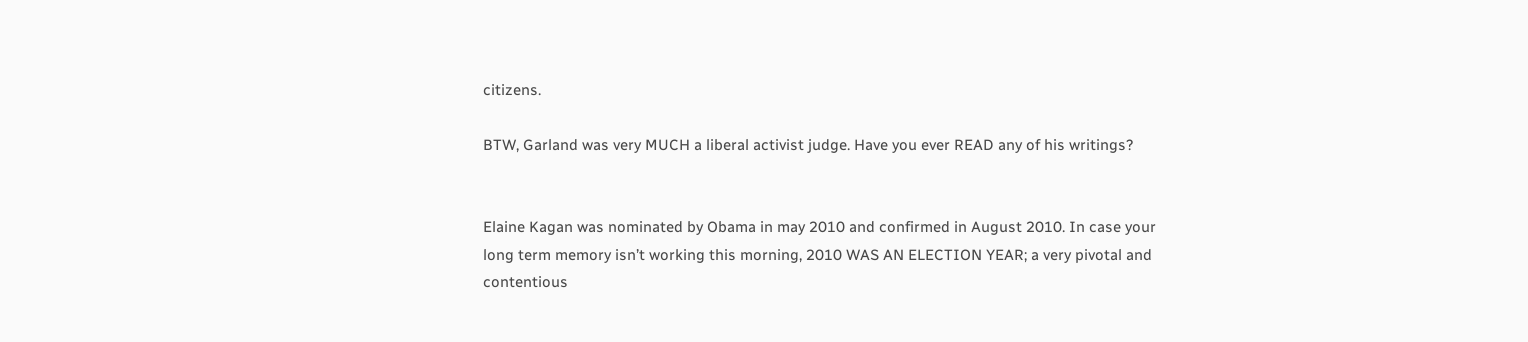citizens.

BTW, Garland was very MUCH a liberal activist judge. Have you ever READ any of his writings?


Elaine Kagan was nominated by Obama in may 2010 and confirmed in August 2010. In case your long term memory isn’t working this morning, 2010 WAS AN ELECTION YEAR; a very pivotal and contentious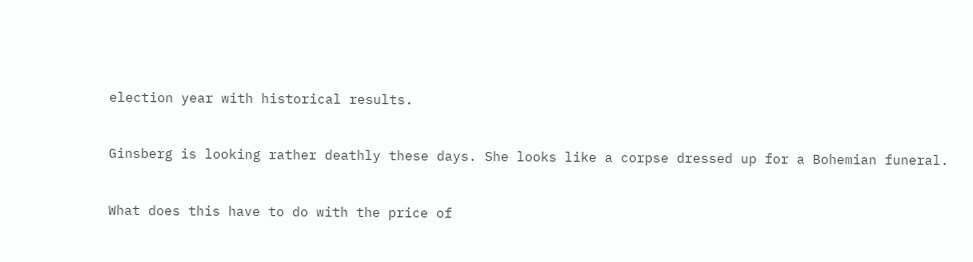election year with historical results.


Ginsberg is looking rather deathly these days. She looks like a corpse dressed up for a Bohemian funeral.


What does this have to do with the price of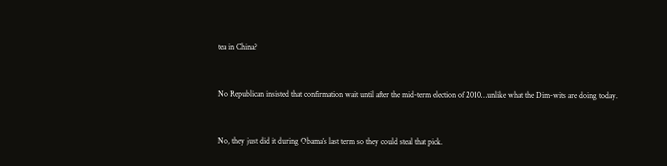tea in China?


No Republican insisted that confirmation wait until after the mid-term election of 2010…unlike what the Dim-wits are doing today.


No, they just did it during Obama’s last term so they could steal that pick.